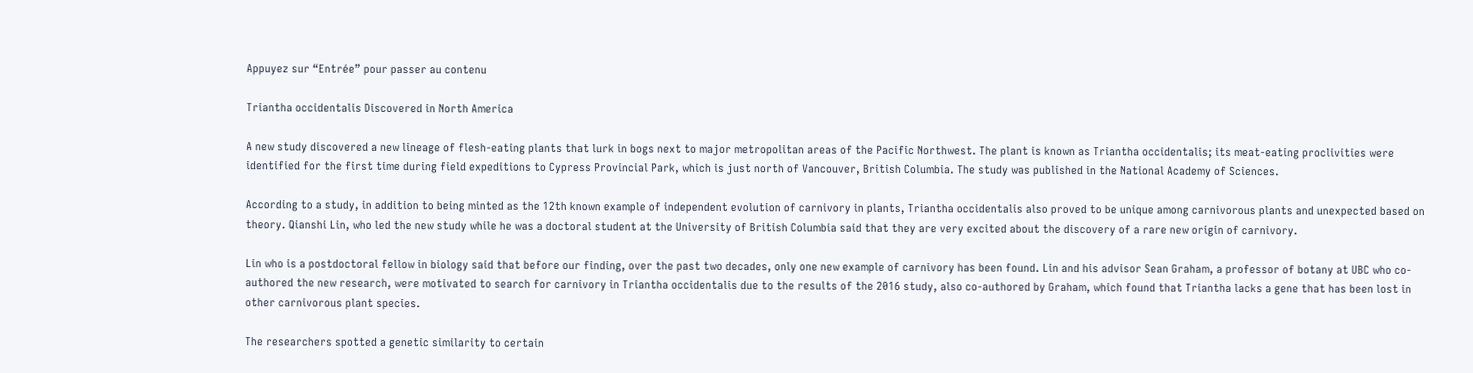Appuyez sur “Entrée” pour passer au contenu

Triantha occidentalis Discovered in North America

A new study discovered a new lineage of flesh-eating plants that lurk in bogs next to major metropolitan areas of the Pacific Northwest. The plant is known as Triantha occidentalis; its meat-eating proclivities were identified for the first time during field expeditions to Cypress Provincial Park, which is just north of Vancouver, British Columbia. The study was published in the National Academy of Sciences.

According to a study, in addition to being minted as the 12th known example of independent evolution of carnivory in plants, Triantha occidentalis also proved to be unique among carnivorous plants and unexpected based on theory. Qianshi Lin, who led the new study while he was a doctoral student at the University of British Columbia said that they are very excited about the discovery of a rare new origin of carnivory.

Lin who is a postdoctoral fellow in biology said that before our finding, over the past two decades, only one new example of carnivory has been found. Lin and his advisor Sean Graham, a professor of botany at UBC who co-authored the new research, were motivated to search for carnivory in Triantha occidentalis due to the results of the 2016 study, also co-authored by Graham, which found that Triantha lacks a gene that has been lost in other carnivorous plant species.

The researchers spotted a genetic similarity to certain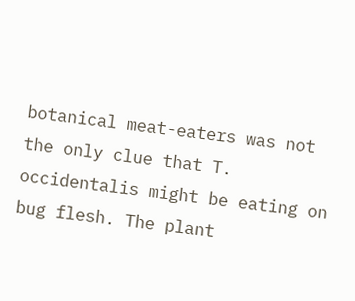botanical meat-eaters was not the only clue that T. occidentalis might be eating on bug flesh. The plant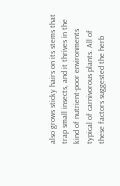also grows sticky hairs on its stems that trap small insects, and it thrives in the kind of nutrient-poor environments typical of carnivorous plants. All of these factors suggested the herb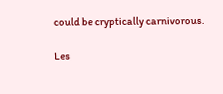could be cryptically carnivorous.

Les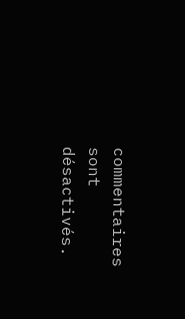commentaires sont désactivés.